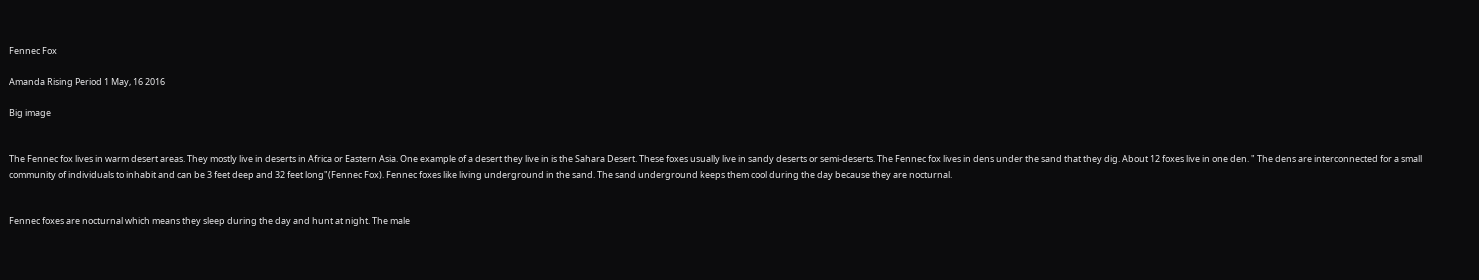Fennec Fox

Amanda Rising Period 1 May, 16 2016

Big image


The Fennec fox lives in warm desert areas. They mostly live in deserts in Africa or Eastern Asia. One example of a desert they live in is the Sahara Desert. These foxes usually live in sandy deserts or semi-deserts. The Fennec fox lives in dens under the sand that they dig. About 12 foxes live in one den. " The dens are interconnected for a small community of individuals to inhabit and can be 3 feet deep and 32 feet long"(Fennec Fox). Fennec foxes like living underground in the sand. The sand underground keeps them cool during the day because they are nocturnal.


Fennec foxes are nocturnal which means they sleep during the day and hunt at night. The male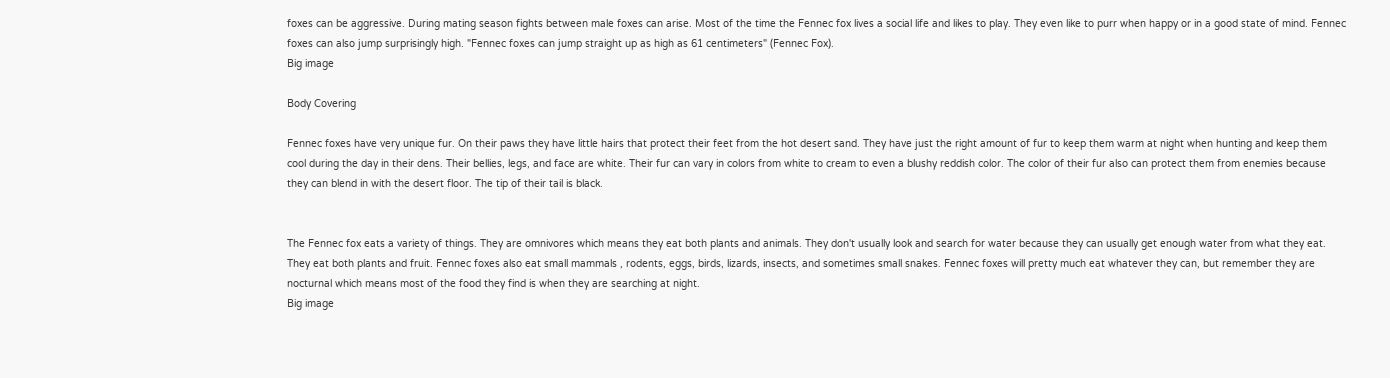foxes can be aggressive. During mating season fights between male foxes can arise. Most of the time the Fennec fox lives a social life and likes to play. They even like to purr when happy or in a good state of mind. Fennec foxes can also jump surprisingly high. "Fennec foxes can jump straight up as high as 61 centimeters" (Fennec Fox).
Big image

Body Covering

Fennec foxes have very unique fur. On their paws they have little hairs that protect their feet from the hot desert sand. They have just the right amount of fur to keep them warm at night when hunting and keep them cool during the day in their dens. Their bellies, legs, and face are white. Their fur can vary in colors from white to cream to even a blushy reddish color. The color of their fur also can protect them from enemies because they can blend in with the desert floor. The tip of their tail is black.


The Fennec fox eats a variety of things. They are omnivores which means they eat both plants and animals. They don't usually look and search for water because they can usually get enough water from what they eat. They eat both plants and fruit. Fennec foxes also eat small mammals , rodents, eggs, birds, lizards, insects, and sometimes small snakes. Fennec foxes will pretty much eat whatever they can, but remember they are nocturnal which means most of the food they find is when they are searching at night.
Big image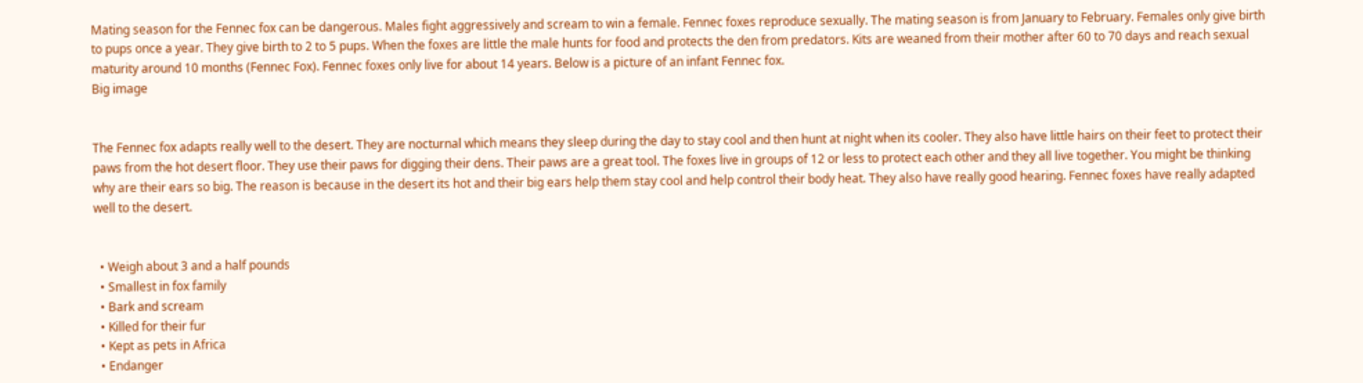Mating season for the Fennec fox can be dangerous. Males fight aggressively and scream to win a female. Fennec foxes reproduce sexually. The mating season is from January to February. Females only give birth to pups once a year. They give birth to 2 to 5 pups. When the foxes are little the male hunts for food and protects the den from predators. Kits are weaned from their mother after 60 to 70 days and reach sexual maturity around 10 months (Fennec Fox). Fennec foxes only live for about 14 years. Below is a picture of an infant Fennec fox.
Big image


The Fennec fox adapts really well to the desert. They are nocturnal which means they sleep during the day to stay cool and then hunt at night when its cooler. They also have little hairs on their feet to protect their paws from the hot desert floor. They use their paws for digging their dens. Their paws are a great tool. The foxes live in groups of 12 or less to protect each other and they all live together. You might be thinking why are their ears so big. The reason is because in the desert its hot and their big ears help them stay cool and help control their body heat. They also have really good hearing. Fennec foxes have really adapted well to the desert.


  • Weigh about 3 and a half pounds
  • Smallest in fox family
  • Bark and scream
  • Killed for their fur
  • Kept as pets in Africa
  • Endanger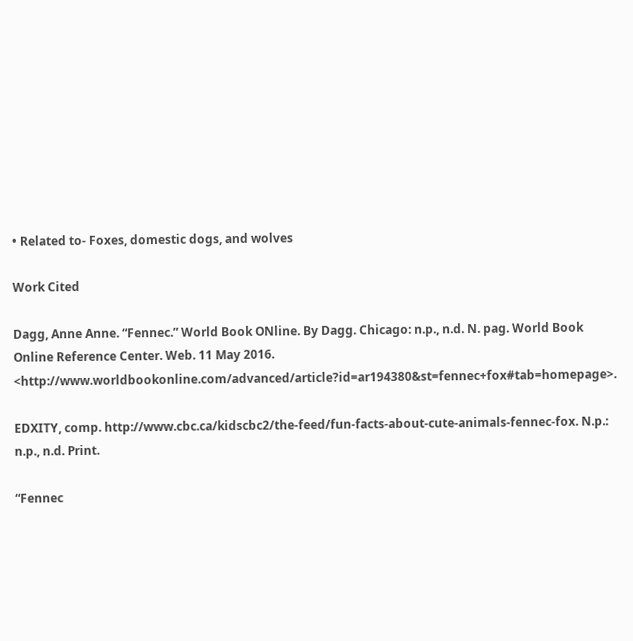• Related to- Foxes, domestic dogs, and wolves

Work Cited

Dagg, Anne Anne. “Fennec.” World Book ONline. By Dagg. Chicago: n.p., n.d. N. pag. World Book Online Reference Center. Web. 11 May 2016. <http://www.worldbookonline.com/advanced/article?id=ar194380&st=fennec+fox#tab=homepage>.

EDXITY, comp. http://www.cbc.ca/kidscbc2/the-feed/fun-facts-about-cute-animals-fennec-fox. N.p.: n.p., n.d. Print.

“Fennec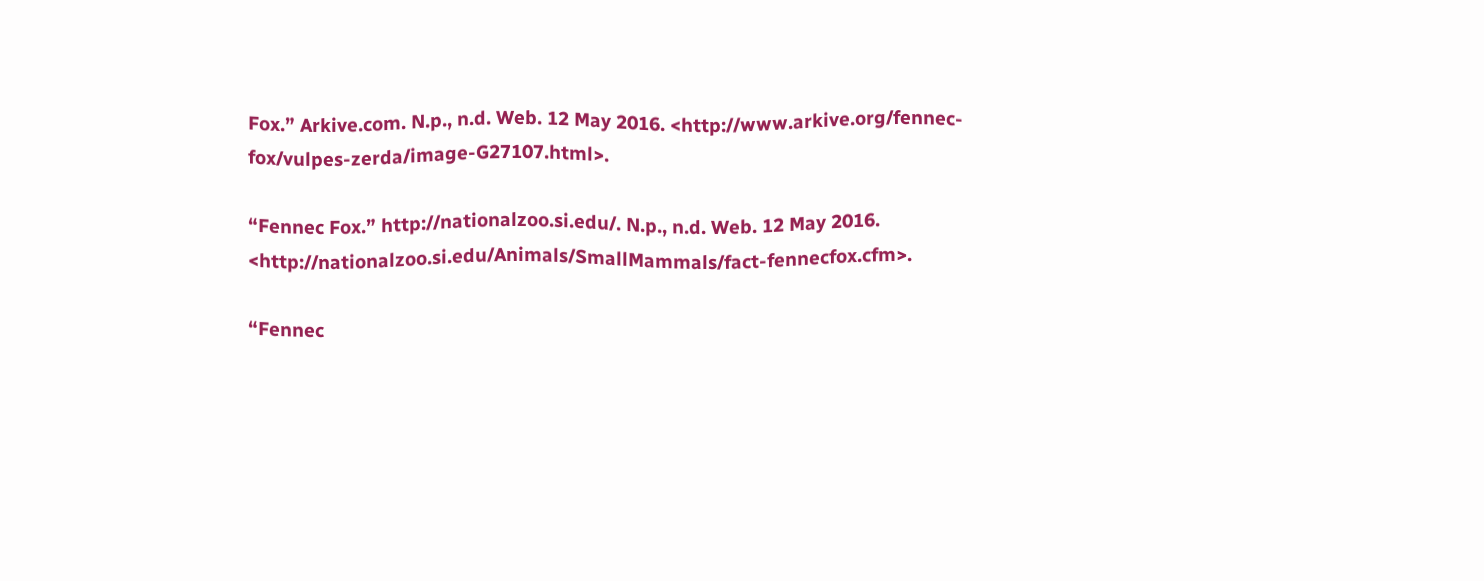Fox.” Arkive.com. N.p., n.d. Web. 12 May 2016. <http://www.arkive.org/fennec-fox/vulpes-zerda/image-G27107.html>.

“Fennec Fox.” http://nationalzoo.si.edu/. N.p., n.d. Web. 12 May 2016. <http://nationalzoo.si.edu/Animals/SmallMammals/fact-fennecfox.cfm>.

“Fennec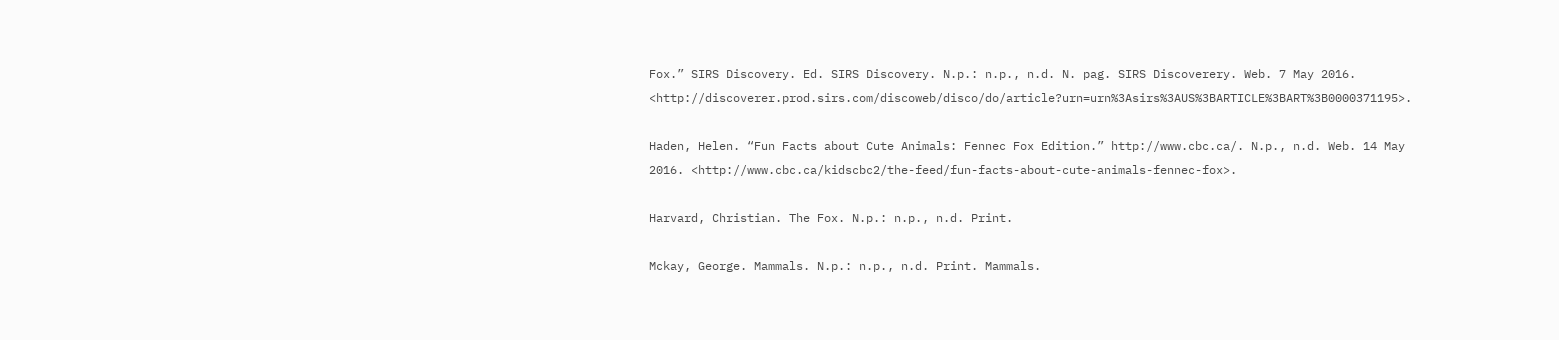Fox.” SIRS Discovery. Ed. SIRS Discovery. N.p.: n.p., n.d. N. pag. SIRS Discoverery. Web. 7 May 2016. <http://discoverer.prod.sirs.com/discoweb/disco/do/article?urn=urn%3Asirs%3AUS%3BARTICLE%3BART%3B0000371195>.

Haden, Helen. “Fun Facts about Cute Animals: Fennec Fox Edition.” http://www.cbc.ca/. N.p., n.d. Web. 14 May 2016. <http://www.cbc.ca/kidscbc2/the-feed/fun-facts-about-cute-animals-fennec-fox>.

Harvard, Christian. The Fox. N.p.: n.p., n.d. Print.

Mckay, George. Mammals. N.p.: n.p., n.d. Print. Mammals.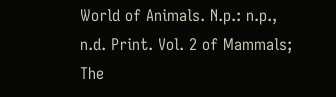World of Animals. N.p.: n.p., n.d. Print. Vol. 2 of Mammals; The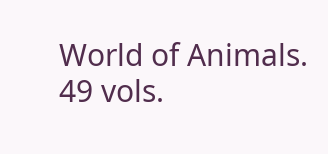World of Animals. 49 vols.